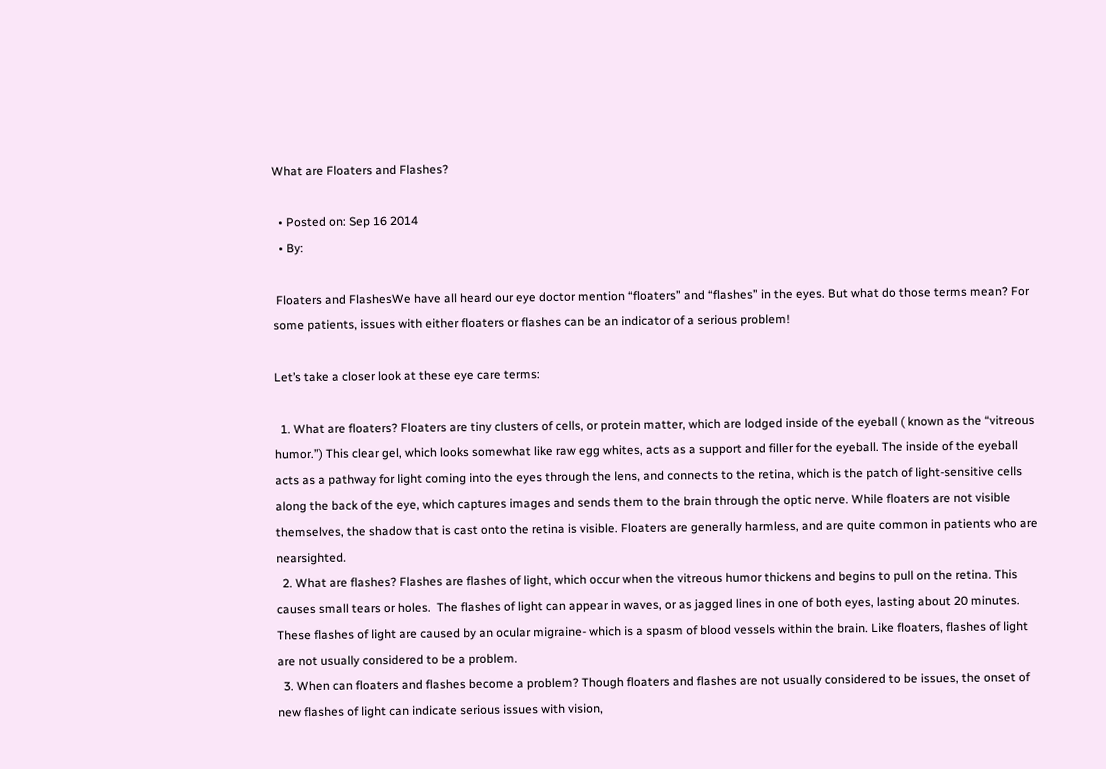What are Floaters and Flashes?

  • Posted on: Sep 16 2014
  • By:

 Floaters and FlashesWe have all heard our eye doctor mention “floaters” and “flashes” in the eyes. But what do those terms mean? For some patients, issues with either floaters or flashes can be an indicator of a serious problem!

Let’s take a closer look at these eye care terms:

  1. What are floaters? Floaters are tiny clusters of cells, or protein matter, which are lodged inside of the eyeball ( known as the “vitreous humor.”) This clear gel, which looks somewhat like raw egg whites, acts as a support and filler for the eyeball. The inside of the eyeball acts as a pathway for light coming into the eyes through the lens, and connects to the retina, which is the patch of light-sensitive cells along the back of the eye, which captures images and sends them to the brain through the optic nerve. While floaters are not visible themselves, the shadow that is cast onto the retina is visible. Floaters are generally harmless, and are quite common in patients who are nearsighted.
  2. What are flashes? Flashes are flashes of light, which occur when the vitreous humor thickens and begins to pull on the retina. This causes small tears or holes.  The flashes of light can appear in waves, or as jagged lines in one of both eyes, lasting about 20 minutes. These flashes of light are caused by an ocular migraine- which is a spasm of blood vessels within the brain. Like floaters, flashes of light are not usually considered to be a problem.
  3. When can floaters and flashes become a problem? Though floaters and flashes are not usually considered to be issues, the onset of new flashes of light can indicate serious issues with vision,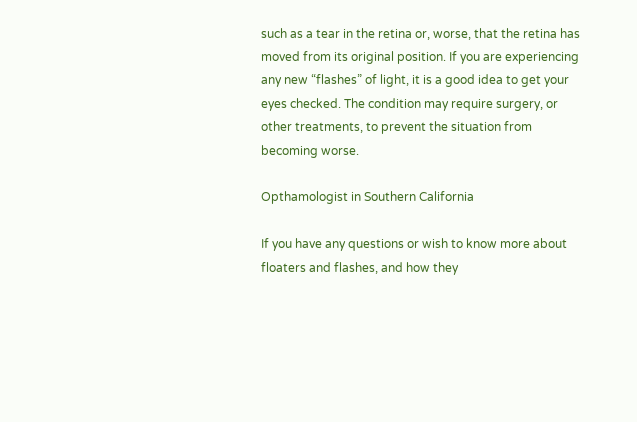such as a tear in the retina or, worse, that the retina has moved from its original position. If you are experiencing any new “flashes” of light, it is a good idea to get your eyes checked. The condition may require surgery, or other treatments, to prevent the situation from becoming worse.

Opthamologist in Southern California

If you have any questions or wish to know more about floaters and flashes, and how they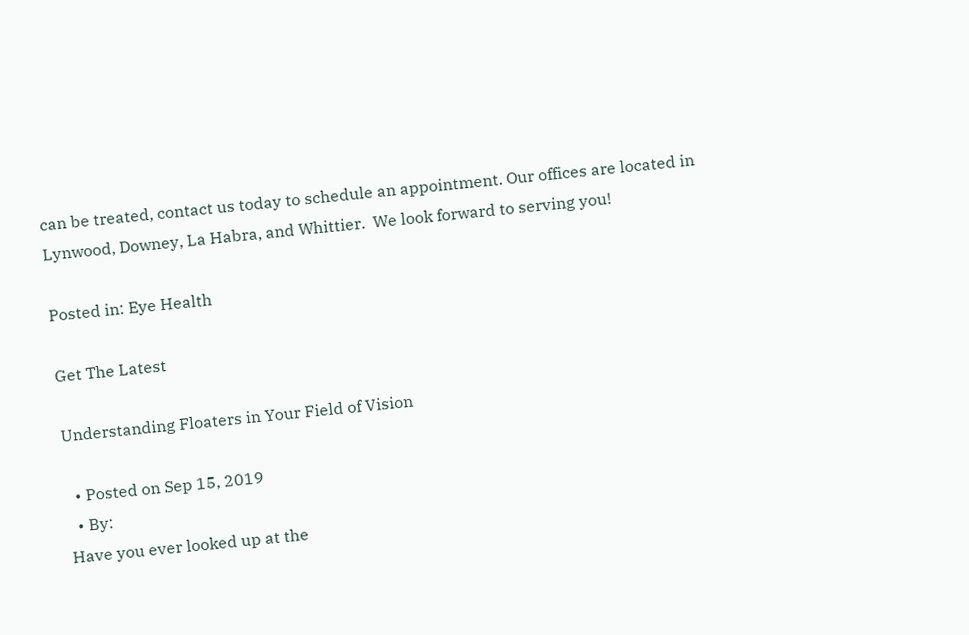can be treated, contact us today to schedule an appointment. Our offices are located in Lynwood, Downey, La Habra, and Whittier.  We look forward to serving you!

Posted in: Eye Health

Get The Latest

Understanding Floaters in Your Field of Vision

  • Posted on Sep 15, 2019
  • By:
Have you ever looked up at the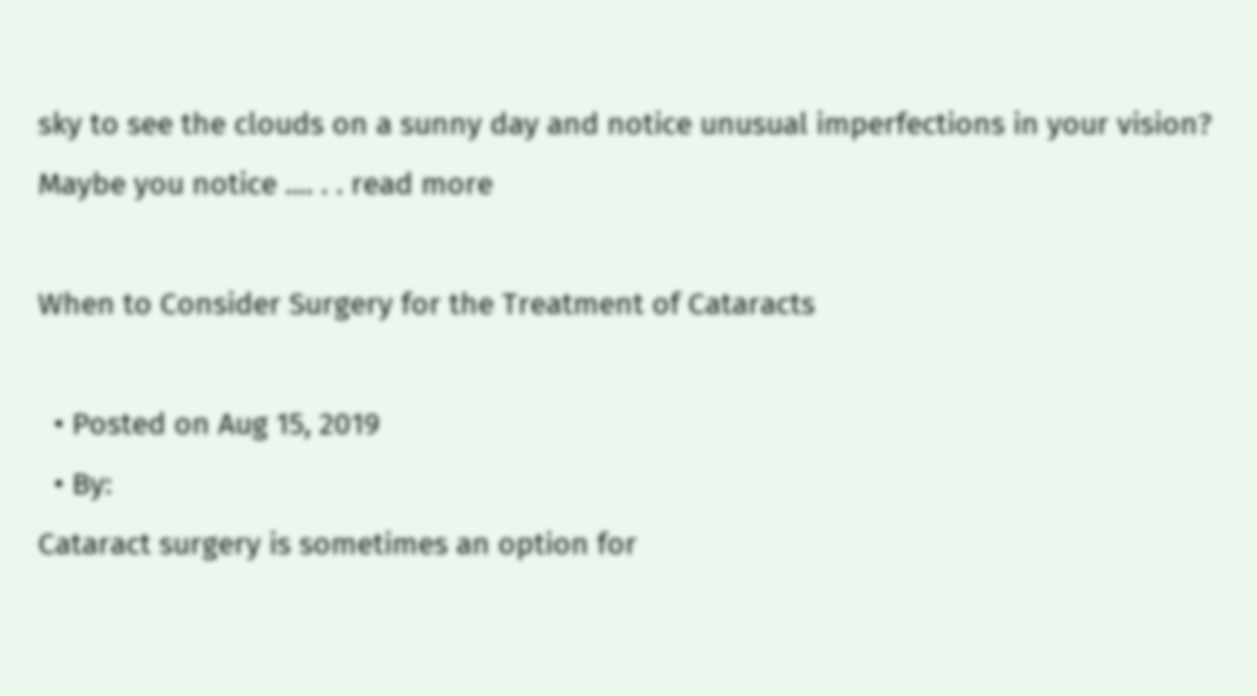sky to see the clouds on a sunny day and notice unusual imperfections in your vision? Maybe you notice .... . . read more

When to Consider Surgery for the Treatment of Cataracts

  • Posted on Aug 15, 2019
  • By:
Cataract surgery is sometimes an option for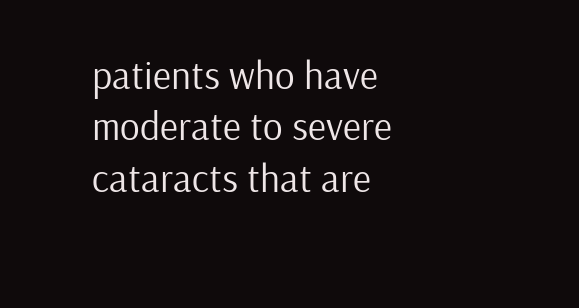patients who have moderate to severe cataracts that are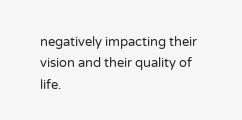negatively impacting their vision and their quality of life.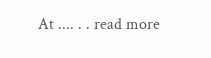At .... . . read more